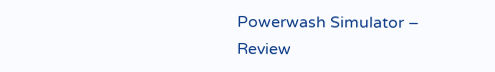Powerwash Simulator – Review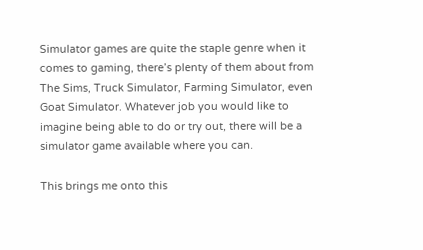Simulator games are quite the staple genre when it comes to gaming, there’s plenty of them about from The Sims, Truck Simulator, Farming Simulator, even Goat Simulator. Whatever job you would like to imagine being able to do or try out, there will be a simulator game available where you can.

This brings me onto this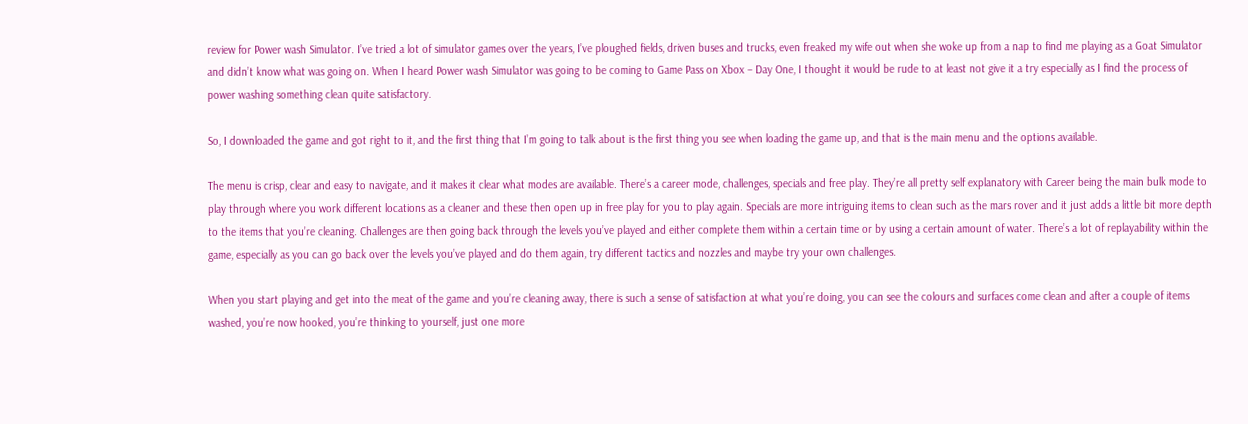review for Power wash Simulator. I’ve tried a lot of simulator games over the years, I’ve ploughed fields, driven buses and trucks, even freaked my wife out when she woke up from a nap to find me playing as a Goat Simulator and didn’t know what was going on. When I heard Power wash Simulator was going to be coming to Game Pass on Xbox – Day One, I thought it would be rude to at least not give it a try especially as I find the process of power washing something clean quite satisfactory.

So, I downloaded the game and got right to it, and the first thing that I’m going to talk about is the first thing you see when loading the game up, and that is the main menu and the options available.

The menu is crisp, clear and easy to navigate, and it makes it clear what modes are available. There’s a career mode, challenges, specials and free play. They’re all pretty self explanatory with Career being the main bulk mode to play through where you work different locations as a cleaner and these then open up in free play for you to play again. Specials are more intriguing items to clean such as the mars rover and it just adds a little bit more depth to the items that you’re cleaning. Challenges are then going back through the levels you’ve played and either complete them within a certain time or by using a certain amount of water. There’s a lot of replayability within the game, especially as you can go back over the levels you’ve played and do them again, try different tactics and nozzles and maybe try your own challenges.

When you start playing and get into the meat of the game and you’re cleaning away, there is such a sense of satisfaction at what you’re doing, you can see the colours and surfaces come clean and after a couple of items washed, you’re now hooked, you’re thinking to yourself, just one more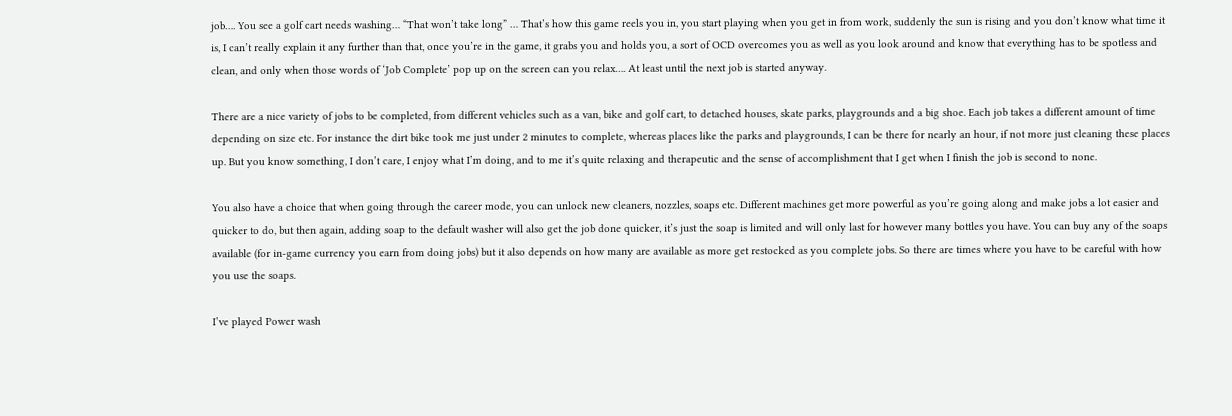job…. You see a golf cart needs washing… “That won’t take long” … That’s how this game reels you in, you start playing when you get in from work, suddenly the sun is rising and you don’t know what time it is, I can’t really explain it any further than that, once you’re in the game, it grabs you and holds you, a sort of OCD overcomes you as well as you look around and know that everything has to be spotless and clean, and only when those words of ‘Job Complete’ pop up on the screen can you relax…. At least until the next job is started anyway.

There are a nice variety of jobs to be completed, from different vehicles such as a van, bike and golf cart, to detached houses, skate parks, playgrounds and a big shoe. Each job takes a different amount of time depending on size etc. For instance the dirt bike took me just under 2 minutes to complete, whereas places like the parks and playgrounds, I can be there for nearly an hour, if not more just cleaning these places up. But you know something, I don’t care, I enjoy what I’m doing, and to me it’s quite relaxing and therapeutic and the sense of accomplishment that I get when I finish the job is second to none.

You also have a choice that when going through the career mode, you can unlock new cleaners, nozzles, soaps etc. Different machines get more powerful as you’re going along and make jobs a lot easier and quicker to do, but then again, adding soap to the default washer will also get the job done quicker, it’s just the soap is limited and will only last for however many bottles you have. You can buy any of the soaps available (for in-game currency you earn from doing jobs) but it also depends on how many are available as more get restocked as you complete jobs. So there are times where you have to be careful with how you use the soaps.

I’ve played Power wash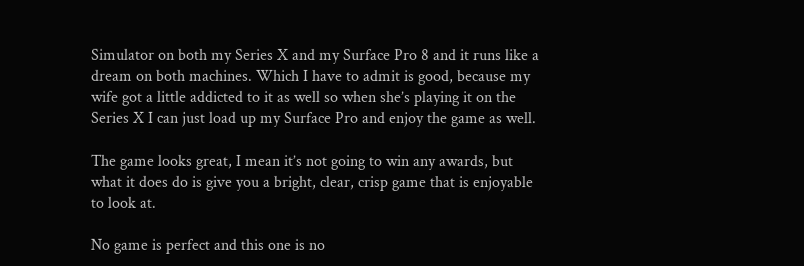Simulator on both my Series X and my Surface Pro 8 and it runs like a dream on both machines. Which I have to admit is good, because my wife got a little addicted to it as well so when she’s playing it on the Series X I can just load up my Surface Pro and enjoy the game as well.

The game looks great, I mean it’s not going to win any awards, but what it does do is give you a bright, clear, crisp game that is enjoyable to look at.

No game is perfect and this one is no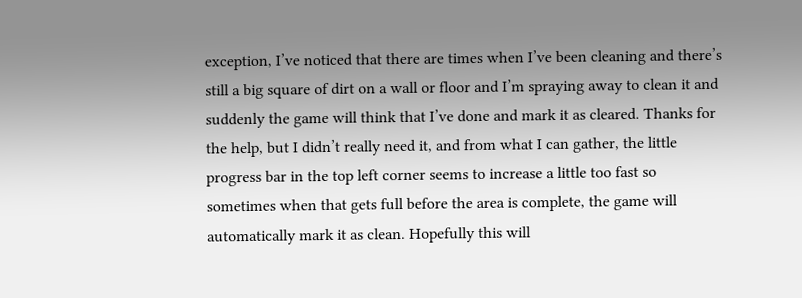exception, I’ve noticed that there are times when I’ve been cleaning and there’s still a big square of dirt on a wall or floor and I’m spraying away to clean it and suddenly the game will think that I’ve done and mark it as cleared. Thanks for the help, but I didn’t really need it, and from what I can gather, the little progress bar in the top left corner seems to increase a little too fast so sometimes when that gets full before the area is complete, the game will automatically mark it as clean. Hopefully this will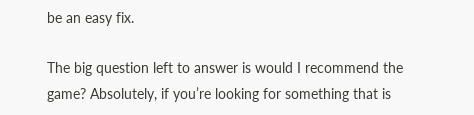be an easy fix.

The big question left to answer is would I recommend the game? Absolutely, if you’re looking for something that is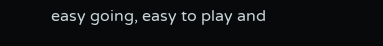easy going, easy to play and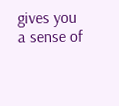gives you a sense of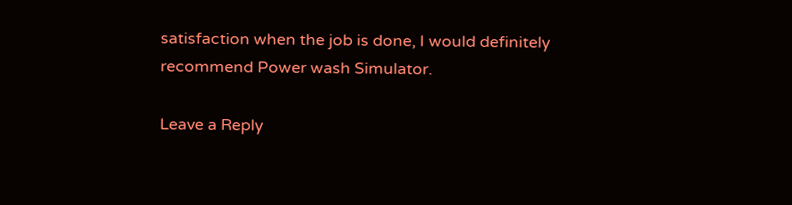satisfaction when the job is done, I would definitely recommend Power wash Simulator.

Leave a Reply